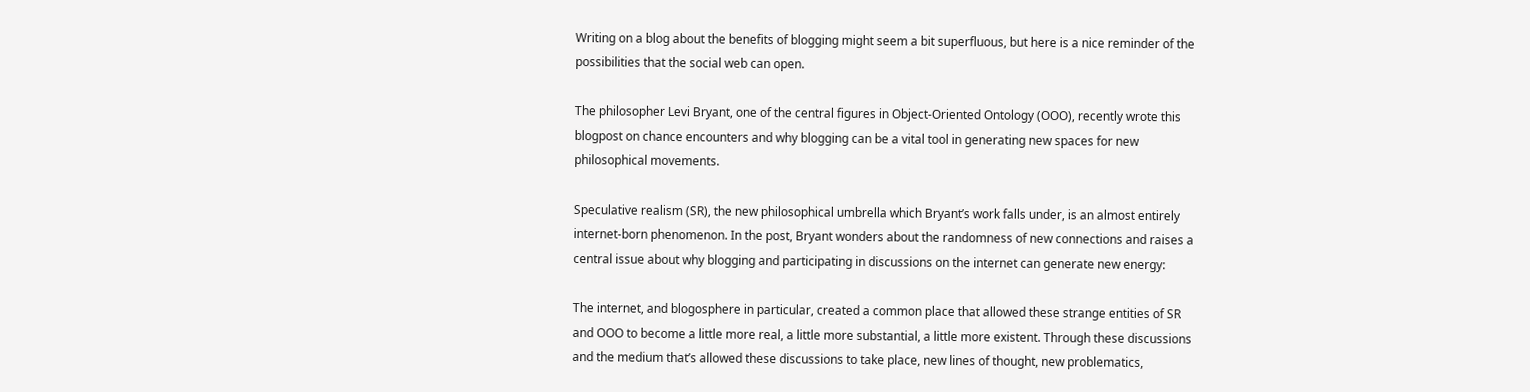Writing on a blog about the benefits of blogging might seem a bit superfluous, but here is a nice reminder of the possibilities that the social web can open.

The philosopher Levi Bryant, one of the central figures in Object-Oriented Ontology (OOO), recently wrote this blogpost on chance encounters and why blogging can be a vital tool in generating new spaces for new philosophical movements.

Speculative realism (SR), the new philosophical umbrella which Bryant’s work falls under, is an almost entirely internet-born phenomenon. In the post, Bryant wonders about the randomness of new connections and raises a central issue about why blogging and participating in discussions on the internet can generate new energy:

The internet, and blogosphere in particular, created a common place that allowed these strange entities of SR and OOO to become a little more real, a little more substantial, a little more existent. Through these discussions and the medium that’s allowed these discussions to take place, new lines of thought, new problematics,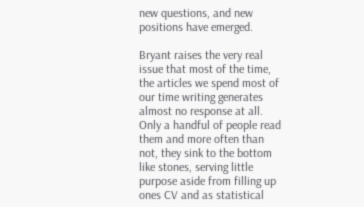new questions, and new positions have emerged.

Bryant raises the very real issue that most of the time, the articles we spend most of our time writing generates almost no response at all. Only a handful of people read them and more often than not, they sink to the bottom like stones, serving little purpose aside from filling up ones CV and as statistical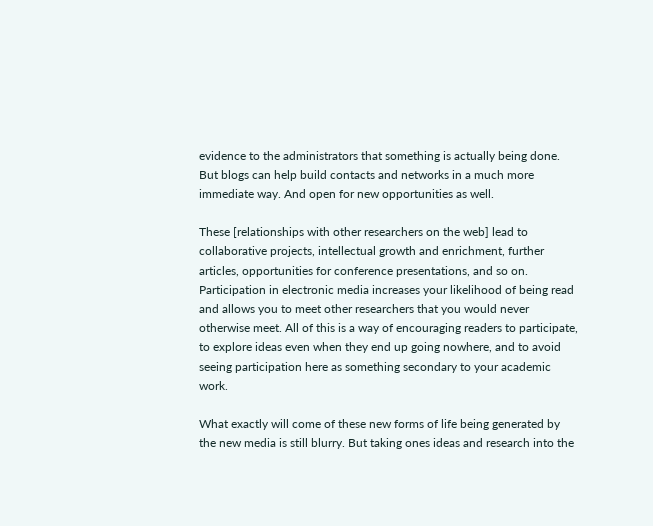evidence to the administrators that something is actually being done. But blogs can help build contacts and networks in a much more immediate way. And open for new opportunities as well.

These [relationships with other researchers on the web] lead to collaborative projects, intellectual growth and enrichment, further articles, opportunities for conference presentations, and so on. Participation in electronic media increases your likelihood of being read and allows you to meet other researchers that you would never otherwise meet. All of this is a way of encouraging readers to participate, to explore ideas even when they end up going nowhere, and to avoid seeing participation here as something secondary to your academic work.

What exactly will come of these new forms of life being generated by the new media is still blurry. But taking ones ideas and research into the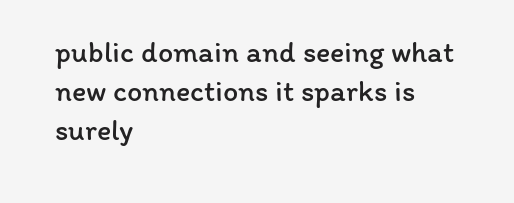public domain and seeing what new connections it sparks is surely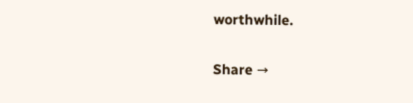worthwhile.

Share →